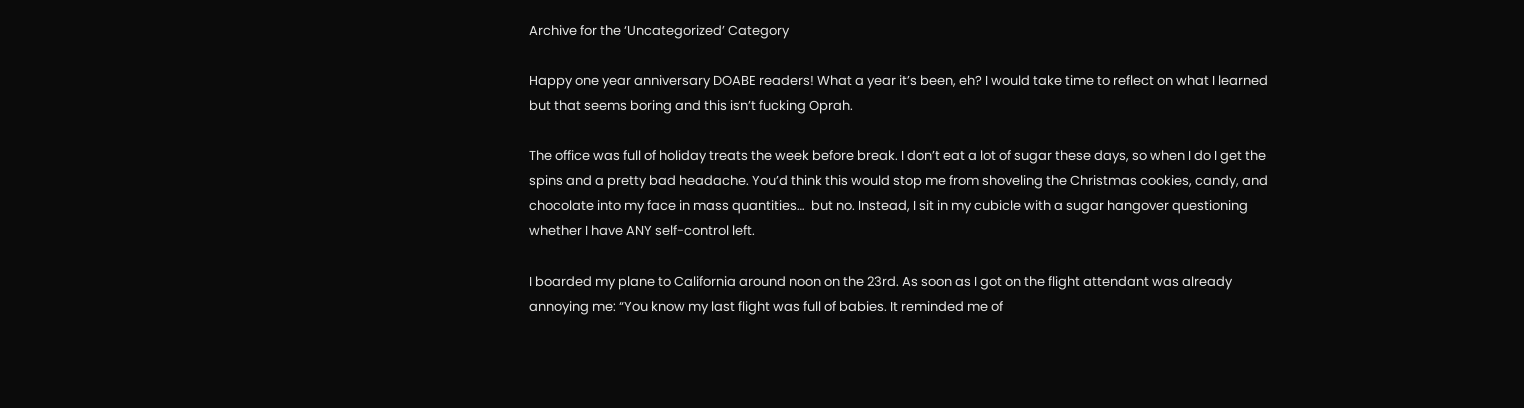Archive for the ‘Uncategorized’ Category

Happy one year anniversary DOABE readers! What a year it’s been, eh? I would take time to reflect on what I learned but that seems boring and this isn’t fucking Oprah.

The office was full of holiday treats the week before break. I don’t eat a lot of sugar these days, so when I do I get the spins and a pretty bad headache. You’d think this would stop me from shoveling the Christmas cookies, candy, and chocolate into my face in mass quantities…  but no. Instead, I sit in my cubicle with a sugar hangover questioning whether I have ANY self-control left.

I boarded my plane to California around noon on the 23rd. As soon as I got on the flight attendant was already annoying me: “You know my last flight was full of babies. It reminded me of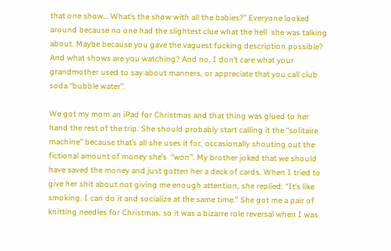that one show… What’s the show with all the babies?” Everyone looked around because no one had the slightest clue what the hell  she was talking about. Maybe because you gave the vaguest fucking description possible? And what shows are you watching? And no, I don’t care what your grandmother used to say about manners, or appreciate that you call club soda “bubble water”.

We got my mom an iPad for Christmas and that thing was glued to her hand the rest of the trip. She should probably start calling it the “solitaire machine” because that’s all she uses it for, occasionally shouting out the fictional amount of money she’s  “won”. My brother joked that we should have saved the money and just gotten her a deck of cards. When I tried to give her shit about not giving me enough attention, she replied: “It’s like smoking. I can do it and socialize at the same time.” She got me a pair of knitting needles for Christmas, so it was a bizarre role reversal when I was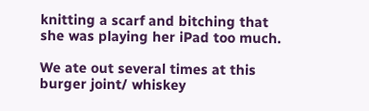knitting a scarf and bitching that she was playing her iPad too much.

We ate out several times at this burger joint/ whiskey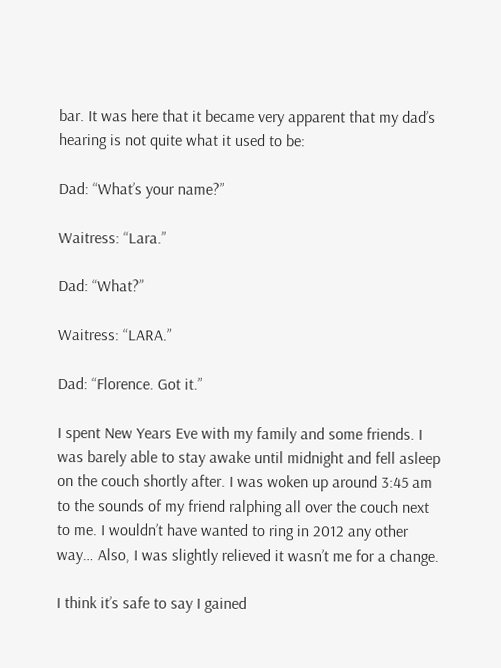bar. It was here that it became very apparent that my dad’s hearing is not quite what it used to be:

Dad: “What’s your name?”

Waitress: “Lara.”

Dad: “What?”

Waitress: “LARA.”

Dad: “Florence. Got it.”

I spent New Years Eve with my family and some friends. I was barely able to stay awake until midnight and fell asleep on the couch shortly after. I was woken up around 3:45 am to the sounds of my friend ralphing all over the couch next to me. I wouldn’t have wanted to ring in 2012 any other way… Also, I was slightly relieved it wasn’t me for a change.

I think it’s safe to say I gained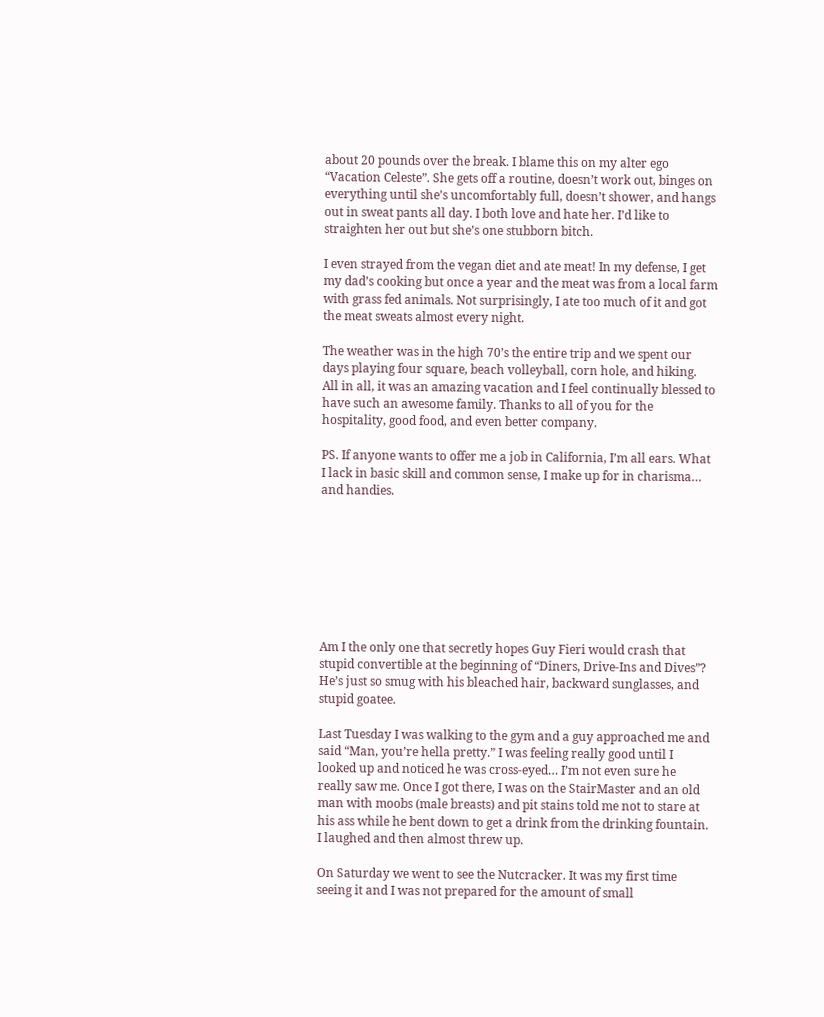about 20 pounds over the break. I blame this on my alter ego “Vacation Celeste”. She gets off a routine, doesn’t work out, binges on everything until she’s uncomfortably full, doesn’t shower, and hangs out in sweat pants all day. I both love and hate her. I’d like to straighten her out but she’s one stubborn bitch.

I even strayed from the vegan diet and ate meat! In my defense, I get my dad’s cooking but once a year and the meat was from a local farm with grass fed animals. Not surprisingly, I ate too much of it and got the meat sweats almost every night.

The weather was in the high 70’s the entire trip and we spent our days playing four square, beach volleyball, corn hole, and hiking.  All in all, it was an amazing vacation and I feel continually blessed to have such an awesome family. Thanks to all of you for the hospitality, good food, and even better company.

PS. If anyone wants to offer me a job in California, I’m all ears. What I lack in basic skill and common sense, I make up for in charisma… and handies.








Am I the only one that secretly hopes Guy Fieri would crash that stupid convertible at the beginning of “Diners, Drive-Ins and Dives”? He’s just so smug with his bleached hair, backward sunglasses, and stupid goatee.

Last Tuesday I was walking to the gym and a guy approached me and said “Man, you’re hella pretty.” I was feeling really good until I looked up and noticed he was cross-eyed… I’m not even sure he really saw me. Once I got there, I was on the StairMaster and an old man with moobs (male breasts) and pit stains told me not to stare at his ass while he bent down to get a drink from the drinking fountain. I laughed and then almost threw up.

On Saturday we went to see the Nutcracker. It was my first time seeing it and I was not prepared for the amount of small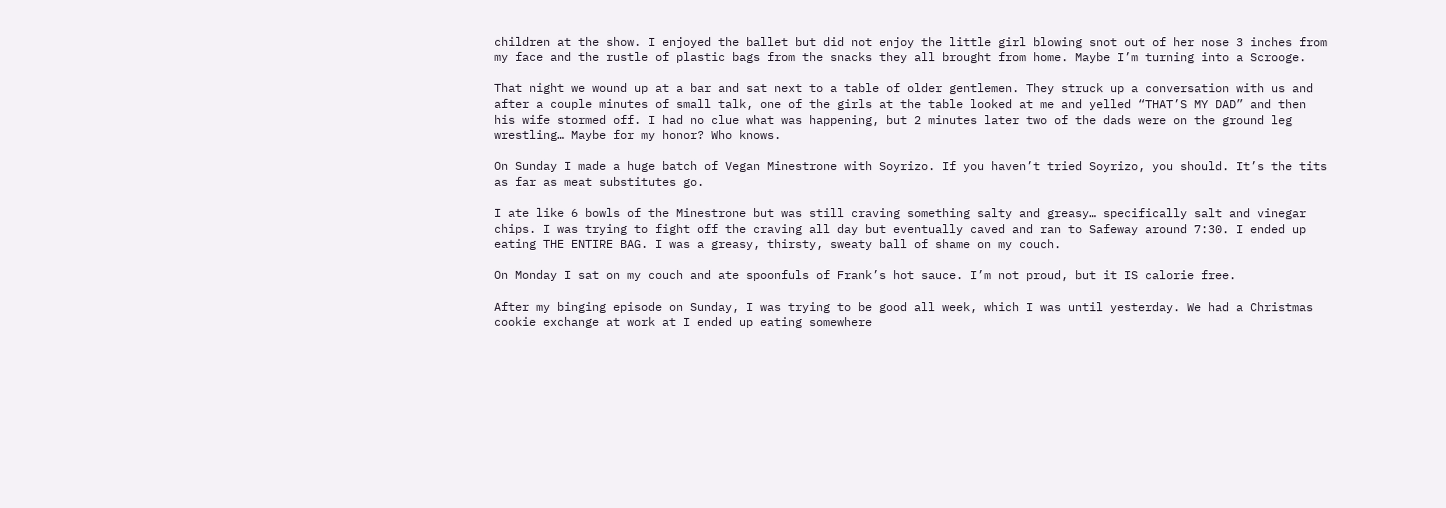children at the show. I enjoyed the ballet but did not enjoy the little girl blowing snot out of her nose 3 inches from my face and the rustle of plastic bags from the snacks they all brought from home. Maybe I’m turning into a Scrooge.

That night we wound up at a bar and sat next to a table of older gentlemen. They struck up a conversation with us and after a couple minutes of small talk, one of the girls at the table looked at me and yelled “THAT’S MY DAD” and then his wife stormed off. I had no clue what was happening, but 2 minutes later two of the dads were on the ground leg wrestling… Maybe for my honor? Who knows.

On Sunday I made a huge batch of Vegan Minestrone with Soyrizo. If you haven’t tried Soyrizo, you should. It’s the tits as far as meat substitutes go.

I ate like 6 bowls of the Minestrone but was still craving something salty and greasy… specifically salt and vinegar chips. I was trying to fight off the craving all day but eventually caved and ran to Safeway around 7:30. I ended up eating THE ENTIRE BAG. I was a greasy, thirsty, sweaty ball of shame on my couch.

On Monday I sat on my couch and ate spoonfuls of Frank’s hot sauce. I’m not proud, but it IS calorie free.

After my binging episode on Sunday, I was trying to be good all week, which I was until yesterday. We had a Christmas cookie exchange at work at I ended up eating somewhere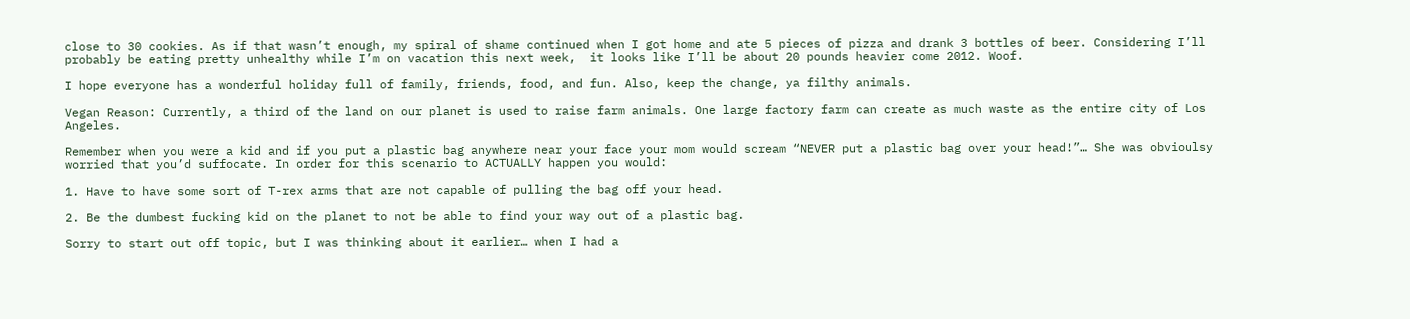close to 30 cookies. As if that wasn’t enough, my spiral of shame continued when I got home and ate 5 pieces of pizza and drank 3 bottles of beer. Considering I’ll probably be eating pretty unhealthy while I’m on vacation this next week,  it looks like I’ll be about 20 pounds heavier come 2012. Woof.

I hope everyone has a wonderful holiday full of family, friends, food, and fun. Also, keep the change, ya filthy animals.

Vegan Reason: Currently, a third of the land on our planet is used to raise farm animals. One large factory farm can create as much waste as the entire city of Los Angeles.

Remember when you were a kid and if you put a plastic bag anywhere near your face your mom would scream “NEVER put a plastic bag over your head!”… She was obvioulsy worried that you’d suffocate. In order for this scenario to ACTUALLY happen you would:

1. Have to have some sort of T-rex arms that are not capable of pulling the bag off your head.

2. Be the dumbest fucking kid on the planet to not be able to find your way out of a plastic bag.

Sorry to start out off topic, but I was thinking about it earlier… when I had a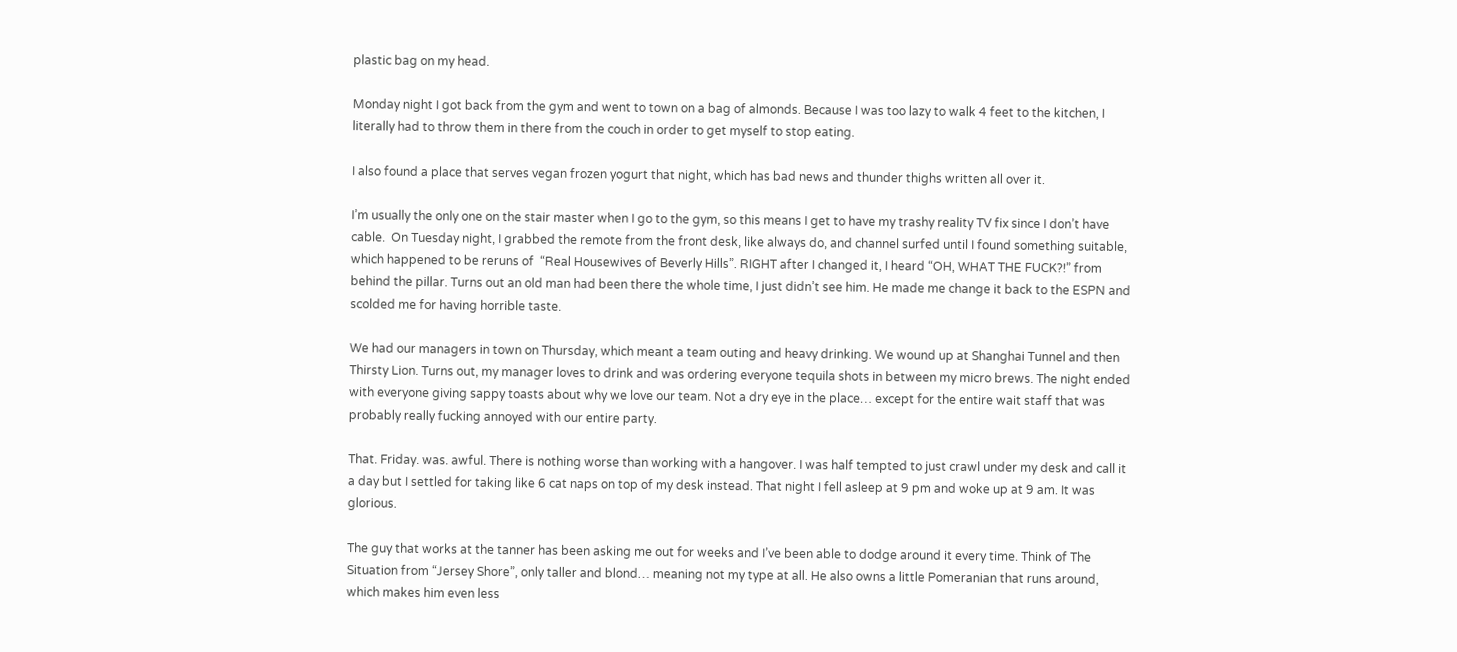plastic bag on my head.

Monday night I got back from the gym and went to town on a bag of almonds. Because I was too lazy to walk 4 feet to the kitchen, I literally had to throw them in there from the couch in order to get myself to stop eating.

I also found a place that serves vegan frozen yogurt that night, which has bad news and thunder thighs written all over it.

I’m usually the only one on the stair master when I go to the gym, so this means I get to have my trashy reality TV fix since I don’t have cable.  On Tuesday night, I grabbed the remote from the front desk, like always do, and channel surfed until I found something suitable, which happened to be reruns of  “Real Housewives of Beverly Hills”. RIGHT after I changed it, I heard “OH, WHAT THE FUCK?!” from behind the pillar. Turns out an old man had been there the whole time, I just didn’t see him. He made me change it back to the ESPN and scolded me for having horrible taste.

We had our managers in town on Thursday, which meant a team outing and heavy drinking. We wound up at Shanghai Tunnel and then Thirsty Lion. Turns out, my manager loves to drink and was ordering everyone tequila shots in between my micro brews. The night ended with everyone giving sappy toasts about why we love our team. Not a dry eye in the place… except for the entire wait staff that was probably really fucking annoyed with our entire party.

That. Friday. was. awful. There is nothing worse than working with a hangover. I was half tempted to just crawl under my desk and call it a day but I settled for taking like 6 cat naps on top of my desk instead. That night I fell asleep at 9 pm and woke up at 9 am. It was glorious.

The guy that works at the tanner has been asking me out for weeks and I’ve been able to dodge around it every time. Think of The Situation from “Jersey Shore”, only taller and blond… meaning not my type at all. He also owns a little Pomeranian that runs around, which makes him even less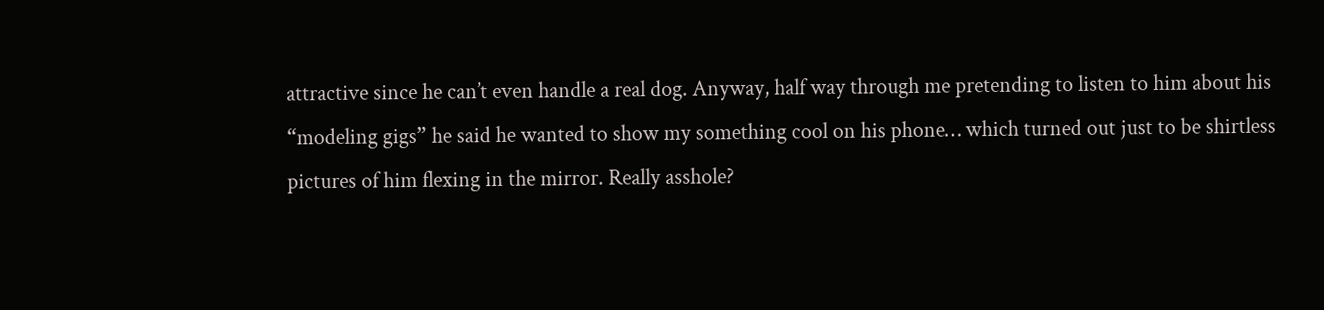attractive since he can’t even handle a real dog. Anyway, half way through me pretending to listen to him about his “modeling gigs” he said he wanted to show my something cool on his phone… which turned out just to be shirtless pictures of him flexing in the mirror. Really asshole?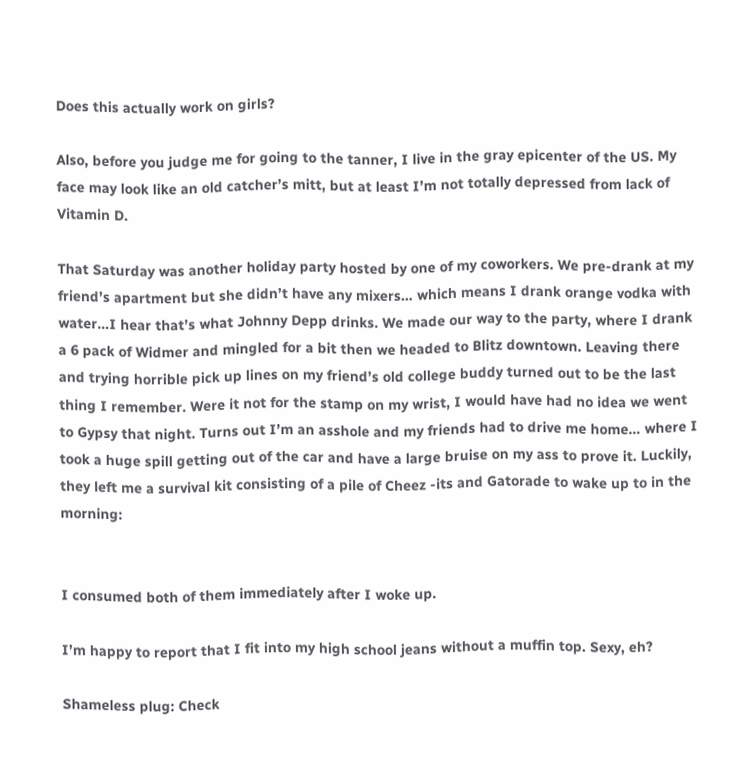Does this actually work on girls?

Also, before you judge me for going to the tanner, I live in the gray epicenter of the US. My face may look like an old catcher’s mitt, but at least I’m not totally depressed from lack of Vitamin D.

That Saturday was another holiday party hosted by one of my coworkers. We pre-drank at my friend’s apartment but she didn’t have any mixers… which means I drank orange vodka with water…I hear that’s what Johnny Depp drinks. We made our way to the party, where I drank a 6 pack of Widmer and mingled for a bit then we headed to Blitz downtown. Leaving there and trying horrible pick up lines on my friend’s old college buddy turned out to be the last thing I remember. Were it not for the stamp on my wrist, I would have had no idea we went to Gypsy that night. Turns out I’m an asshole and my friends had to drive me home… where I took a huge spill getting out of the car and have a large bruise on my ass to prove it. Luckily, they left me a survival kit consisting of a pile of Cheez -its and Gatorade to wake up to in the morning:


I consumed both of them immediately after I woke up.

I’m happy to report that I fit into my high school jeans without a muffin top. Sexy, eh?

Shameless plug: Check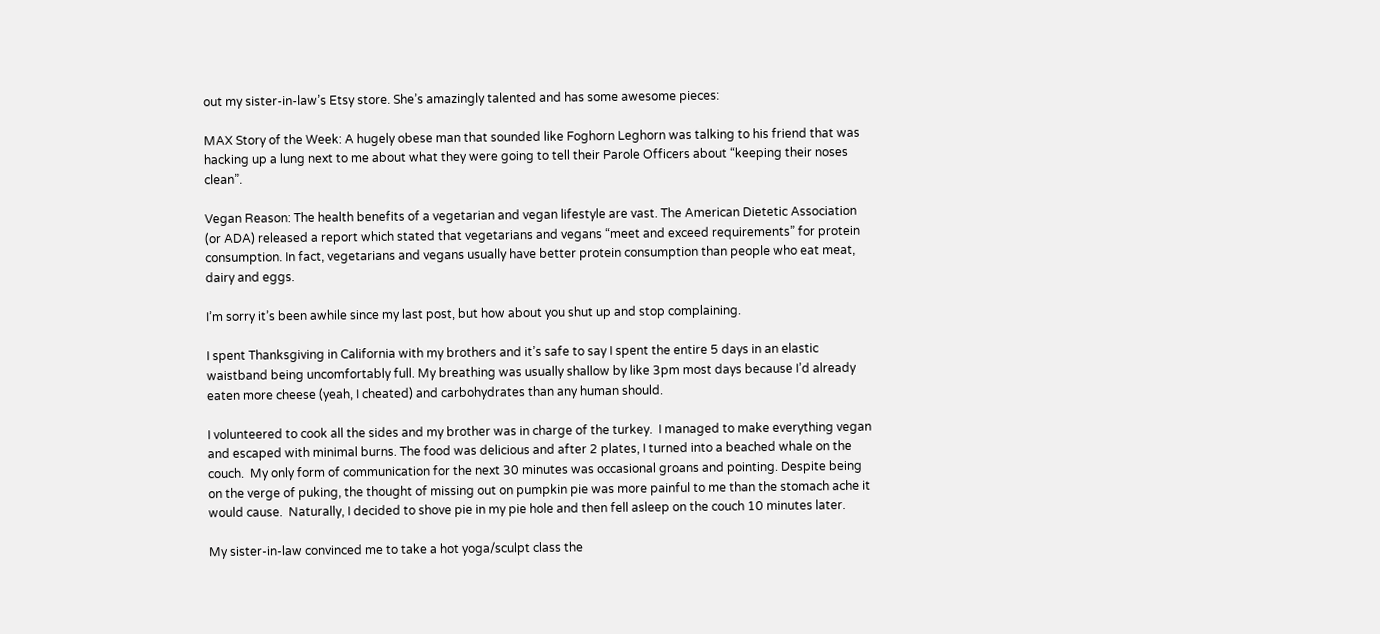out my sister-in-law’s Etsy store. She’s amazingly talented and has some awesome pieces:

MAX Story of the Week: A hugely obese man that sounded like Foghorn Leghorn was talking to his friend that was hacking up a lung next to me about what they were going to tell their Parole Officers about “keeping their noses clean”.

Vegan Reason: The health benefits of a vegetarian and vegan lifestyle are vast. The American Dietetic Association (or ADA) released a report which stated that vegetarians and vegans “meet and exceed requirements” for protein consumption. In fact, vegetarians and vegans usually have better protein consumption than people who eat meat, dairy and eggs.

I’m sorry it’s been awhile since my last post, but how about you shut up and stop complaining.

I spent Thanksgiving in California with my brothers and it’s safe to say I spent the entire 5 days in an elastic waistband being uncomfortably full. My breathing was usually shallow by like 3pm most days because I’d already eaten more cheese (yeah, I cheated) and carbohydrates than any human should.

I volunteered to cook all the sides and my brother was in charge of the turkey.  I managed to make everything vegan and escaped with minimal burns. The food was delicious and after 2 plates, I turned into a beached whale on the couch.  My only form of communication for the next 30 minutes was occasional groans and pointing. Despite being on the verge of puking, the thought of missing out on pumpkin pie was more painful to me than the stomach ache it would cause.  Naturally, I decided to shove pie in my pie hole and then fell asleep on the couch 10 minutes later.

My sister-in-law convinced me to take a hot yoga/sculpt class the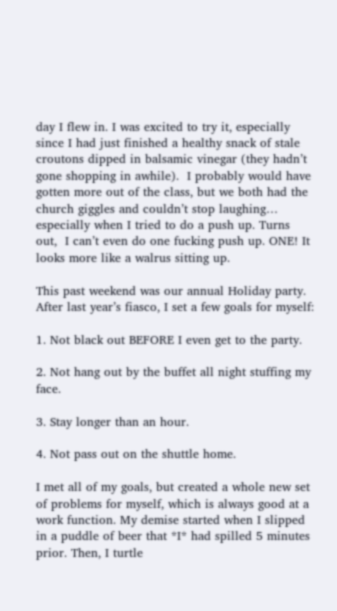day I flew in. I was excited to try it, especially since I had just finished a healthy snack of stale croutons dipped in balsamic vinegar (they hadn’t gone shopping in awhile).  I probably would have gotten more out of the class, but we both had the church giggles and couldn’t stop laughing… especially when I tried to do a push up. Turns out,  I can’t even do one fucking push up. ONE! It looks more like a walrus sitting up.

This past weekend was our annual Holiday party. After last year’s fiasco, I set a few goals for myself:

1. Not black out BEFORE I even get to the party.

2. Not hang out by the buffet all night stuffing my face.

3. Stay longer than an hour.

4. Not pass out on the shuttle home.

I met all of my goals, but created a whole new set of problems for myself, which is always good at a work function. My demise started when I slipped in a puddle of beer that *I* had spilled 5 minutes prior. Then, I turtle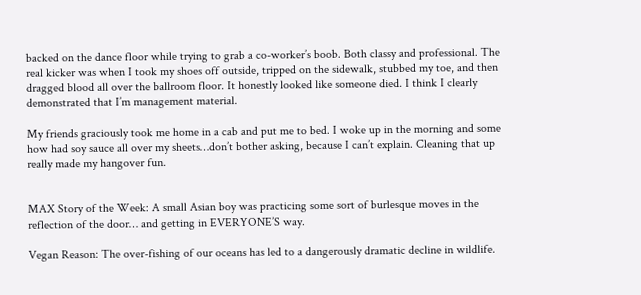backed on the dance floor while trying to grab a co-worker’s boob. Both classy and professional. The real kicker was when I took my shoes off outside, tripped on the sidewalk, stubbed my toe, and then dragged blood all over the ballroom floor. It honestly looked like someone died. I think I clearly demonstrated that I’m management material.

My friends graciously took me home in a cab and put me to bed. I woke up in the morning and some how had soy sauce all over my sheets…don’t bother asking, because I can’t explain. Cleaning that up really made my hangover fun.


MAX Story of the Week: A small Asian boy was practicing some sort of burlesque moves in the reflection of the door… and getting in EVERYONE’S way.

Vegan Reason: The over-fishing of our oceans has led to a dangerously dramatic decline in wildlife.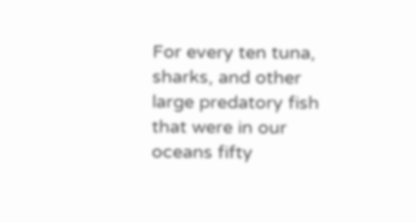For every ten tuna, sharks, and other large predatory fish that were in our oceans fifty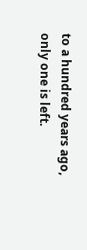to a hundred years ago, only one is left.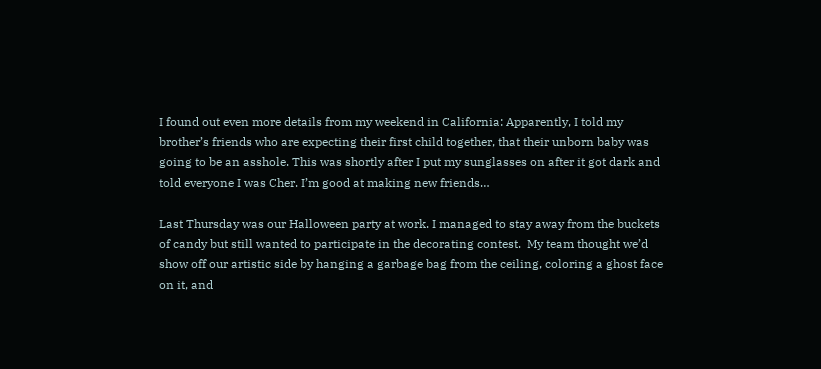I found out even more details from my weekend in California: Apparently, I told my brother’s friends who are expecting their first child together, that their unborn baby was going to be an asshole. This was shortly after I put my sunglasses on after it got dark and told everyone I was Cher. I’m good at making new friends…

Last Thursday was our Halloween party at work. I managed to stay away from the buckets of candy but still wanted to participate in the decorating contest.  My team thought we’d show off our artistic side by hanging a garbage bag from the ceiling, coloring a ghost face on it, and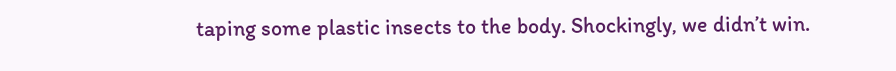taping some plastic insects to the body. Shockingly, we didn’t win.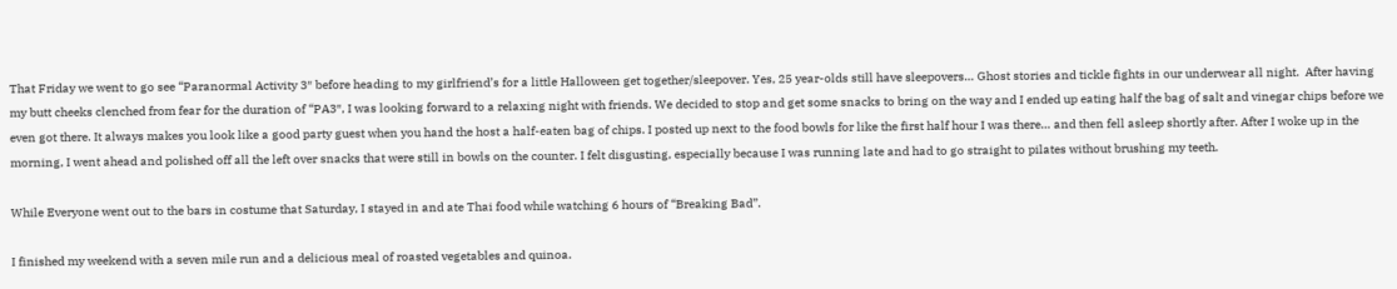That Friday we went to go see “Paranormal Activity 3″ before heading to my girlfriend’s for a little Halloween get together/sleepover. Yes, 25 year-olds still have sleepovers… Ghost stories and tickle fights in our underwear all night.  After having my butt cheeks clenched from fear for the duration of “PA3″, I was looking forward to a relaxing night with friends. We decided to stop and get some snacks to bring on the way and I ended up eating half the bag of salt and vinegar chips before we even got there. It always makes you look like a good party guest when you hand the host a half-eaten bag of chips. I posted up next to the food bowls for like the first half hour I was there… and then fell asleep shortly after. After I woke up in the morning, I went ahead and polished off all the left over snacks that were still in bowls on the counter. I felt disgusting, especially because I was running late and had to go straight to pilates without brushing my teeth.

While Everyone went out to the bars in costume that Saturday, I stayed in and ate Thai food while watching 6 hours of “Breaking Bad”.

I finished my weekend with a seven mile run and a delicious meal of roasted vegetables and quinoa.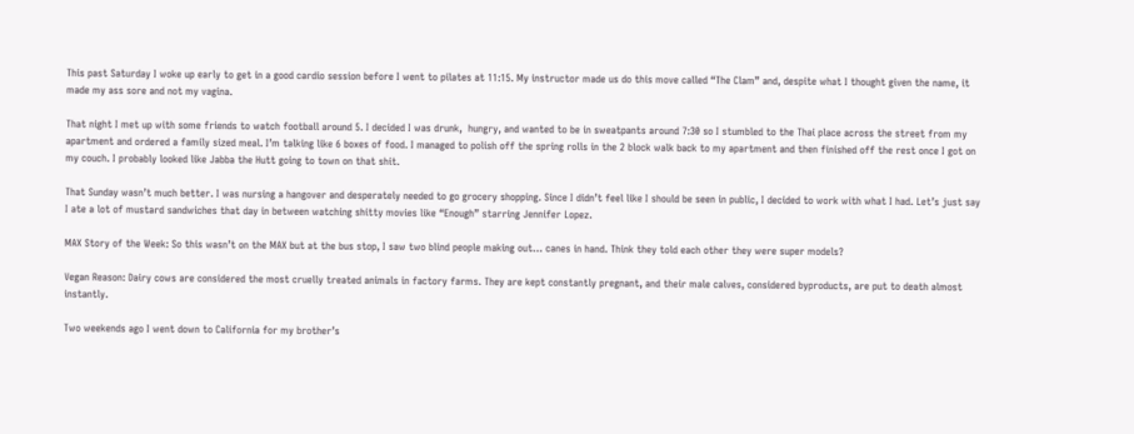This past Saturday I woke up early to get in a good cardio session before I went to pilates at 11:15. My instructor made us do this move called “The Clam” and, despite what I thought given the name, it made my ass sore and not my vagina.

That night I met up with some friends to watch football around 5. I decided I was drunk,  hungry, and wanted to be in sweatpants around 7:30 so I stumbled to the Thai place across the street from my apartment and ordered a family sized meal. I’m talking like 6 boxes of food. I managed to polish off the spring rolls in the 2 block walk back to my apartment and then finished off the rest once I got on my couch. I probably looked like Jabba the Hutt going to town on that shit.

That Sunday wasn’t much better. I was nursing a hangover and desperately needed to go grocery shopping. Since I didn’t feel like I should be seen in public, I decided to work with what I had. Let’s just say I ate a lot of mustard sandwiches that day in between watching shitty movies like “Enough” starring Jennifer Lopez.

MAX Story of the Week: So this wasn’t on the MAX but at the bus stop, I saw two blind people making out… canes in hand. Think they told each other they were super models?

Vegan Reason: Dairy cows are considered the most cruelly treated animals in factory farms. They are kept constantly pregnant, and their male calves, considered byproducts, are put to death almost instantly.

Two weekends ago I went down to California for my brother’s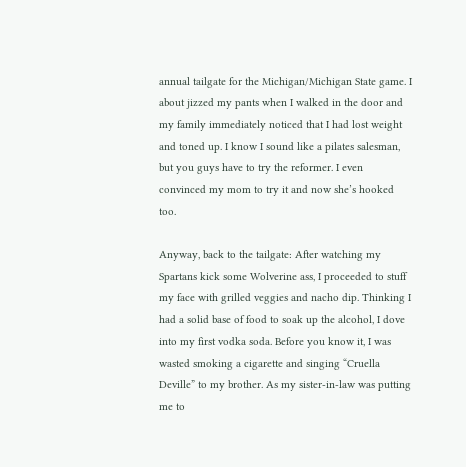annual tailgate for the Michigan/Michigan State game. I about jizzed my pants when I walked in the door and my family immediately noticed that I had lost weight and toned up. I know I sound like a pilates salesman, but you guys have to try the reformer. I even convinced my mom to try it and now she’s hooked too.

Anyway, back to the tailgate: After watching my Spartans kick some Wolverine ass, I proceeded to stuff my face with grilled veggies and nacho dip. Thinking I had a solid base of food to soak up the alcohol, I dove into my first vodka soda. Before you know it, I was wasted smoking a cigarette and singing “Cruella Deville” to my brother. As my sister-in-law was putting me to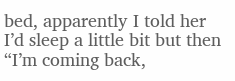bed, apparently I told her I’d sleep a little bit but then “I’m coming back,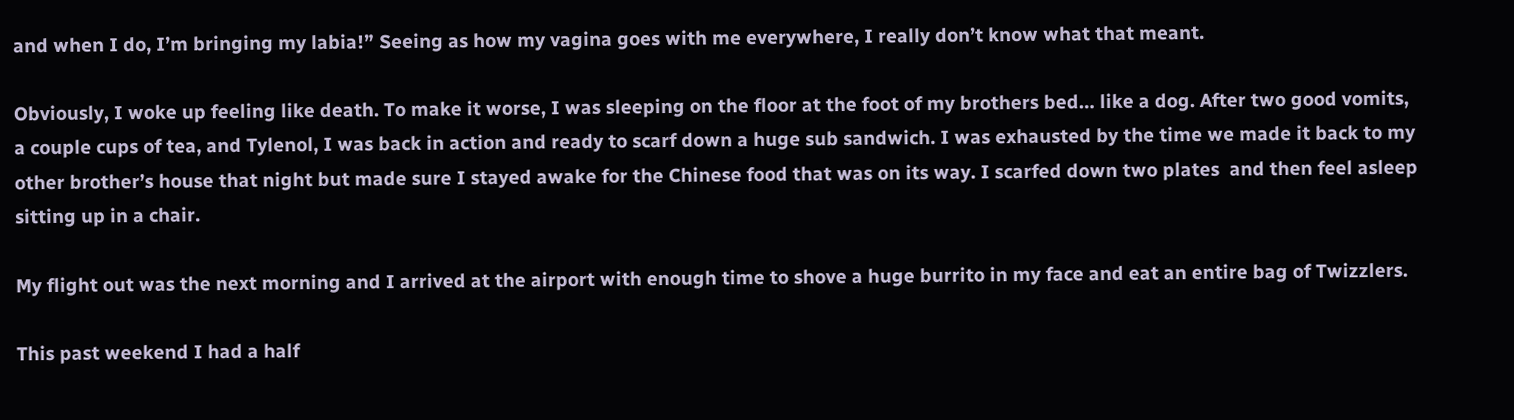and when I do, I’m bringing my labia!” Seeing as how my vagina goes with me everywhere, I really don’t know what that meant.

Obviously, I woke up feeling like death. To make it worse, I was sleeping on the floor at the foot of my brothers bed… like a dog. After two good vomits, a couple cups of tea, and Tylenol, I was back in action and ready to scarf down a huge sub sandwich. I was exhausted by the time we made it back to my other brother’s house that night but made sure I stayed awake for the Chinese food that was on its way. I scarfed down two plates  and then feel asleep sitting up in a chair.

My flight out was the next morning and I arrived at the airport with enough time to shove a huge burrito in my face and eat an entire bag of Twizzlers.

This past weekend I had a half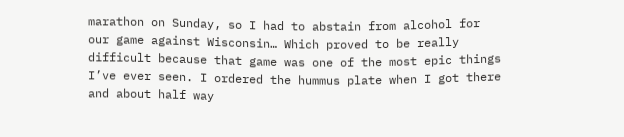marathon on Sunday, so I had to abstain from alcohol for our game against Wisconsin… Which proved to be really difficult because that game was one of the most epic things I’ve ever seen. I ordered the hummus plate when I got there and about half way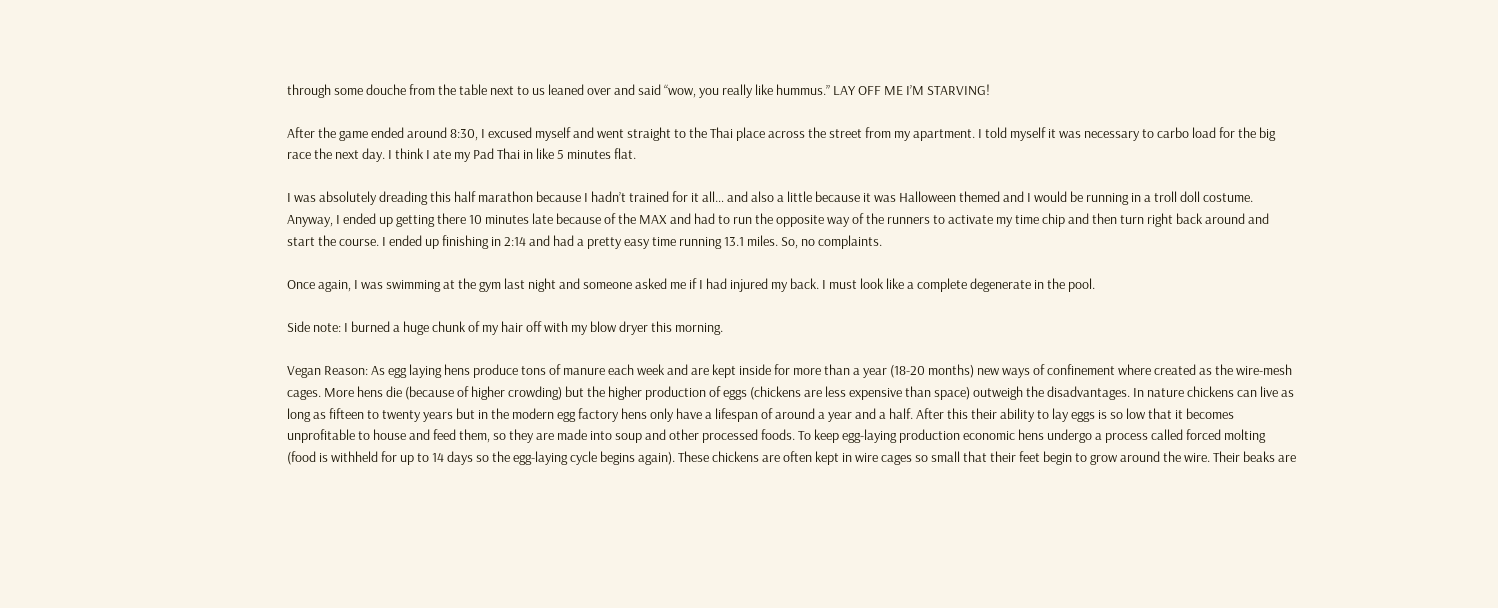through some douche from the table next to us leaned over and said “wow, you really like hummus.” LAY OFF ME I’M STARVING!

After the game ended around 8:30, I excused myself and went straight to the Thai place across the street from my apartment. I told myself it was necessary to carbo load for the big race the next day. I think I ate my Pad Thai in like 5 minutes flat.

I was absolutely dreading this half marathon because I hadn’t trained for it all… and also a little because it was Halloween themed and I would be running in a troll doll costume. Anyway, I ended up getting there 10 minutes late because of the MAX and had to run the opposite way of the runners to activate my time chip and then turn right back around and start the course. I ended up finishing in 2:14 and had a pretty easy time running 13.1 miles. So, no complaints.

Once again, I was swimming at the gym last night and someone asked me if I had injured my back. I must look like a complete degenerate in the pool.

Side note: I burned a huge chunk of my hair off with my blow dryer this morning.

Vegan Reason: As egg laying hens produce tons of manure each week and are kept inside for more than a year (18-20 months) new ways of confinement where created as the wire-mesh cages. More hens die (because of higher crowding) but the higher production of eggs (chickens are less expensive than space) outweigh the disadvantages. In nature chickens can live as long as fifteen to twenty years but in the modern egg factory hens only have a lifespan of around a year and a half. After this their ability to lay eggs is so low that it becomes unprofitable to house and feed them, so they are made into soup and other processed foods. To keep egg-laying production economic hens undergo a process called forced molting (food is withheld for up to 14 days so the egg-laying cycle begins again). These chickens are often kept in wire cages so small that their feet begin to grow around the wire. Their beaks are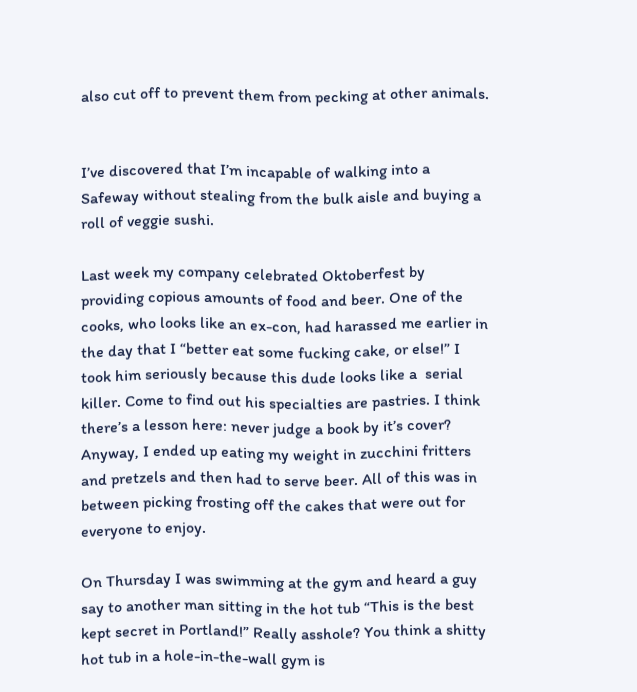also cut off to prevent them from pecking at other animals.


I’ve discovered that I’m incapable of walking into a Safeway without stealing from the bulk aisle and buying a roll of veggie sushi.

Last week my company celebrated Oktoberfest by providing copious amounts of food and beer. One of the cooks, who looks like an ex-con, had harassed me earlier in the day that I “better eat some fucking cake, or else!” I took him seriously because this dude looks like a  serial killer. Come to find out his specialties are pastries. I think there’s a lesson here: never judge a book by it’s cover? Anyway, I ended up eating my weight in zucchini fritters and pretzels and then had to serve beer. All of this was in between picking frosting off the cakes that were out for everyone to enjoy.

On Thursday I was swimming at the gym and heard a guy say to another man sitting in the hot tub “This is the best kept secret in Portland!” Really asshole? You think a shitty hot tub in a hole-in-the-wall gym is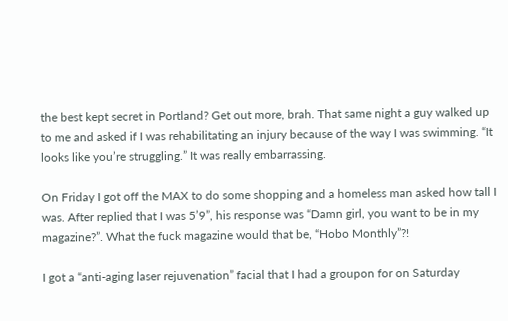the best kept secret in Portland? Get out more, brah. That same night a guy walked up to me and asked if I was rehabilitating an injury because of the way I was swimming. “It looks like you’re struggling.” It was really embarrassing.

On Friday I got off the MAX to do some shopping and a homeless man asked how tall I was. After replied that I was 5’9”, his response was “Damn girl, you want to be in my magazine?”. What the fuck magazine would that be, “Hobo Monthly”?!

I got a “anti-aging laser rejuvenation” facial that I had a groupon for on Saturday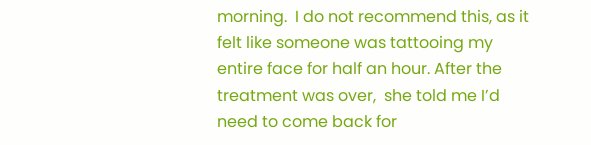morning.  I do not recommend this, as it felt like someone was tattooing my entire face for half an hour. After the treatment was over,  she told me I’d need to come back for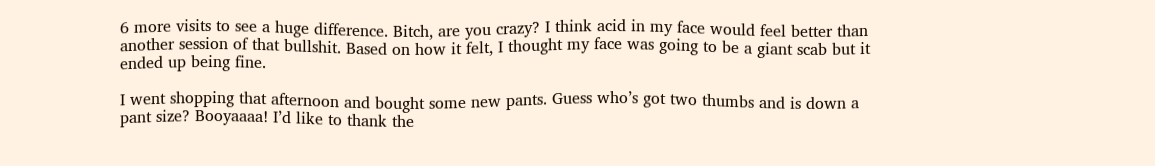6 more visits to see a huge difference. Bitch, are you crazy? I think acid in my face would feel better than another session of that bullshit. Based on how it felt, I thought my face was going to be a giant scab but it ended up being fine.

I went shopping that afternoon and bought some new pants. Guess who’s got two thumbs and is down a pant size? Booyaaaa! I’d like to thank the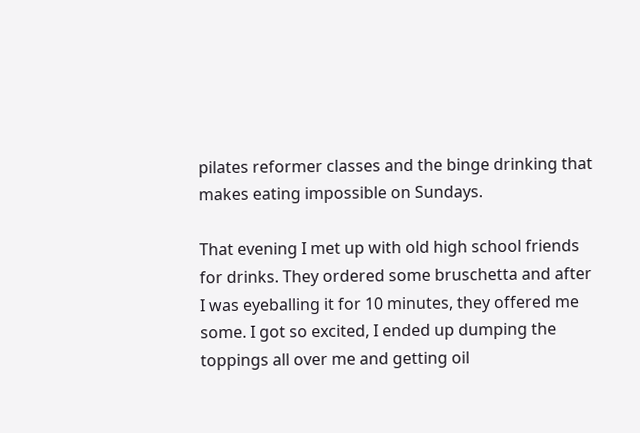pilates reformer classes and the binge drinking that makes eating impossible on Sundays.

That evening I met up with old high school friends for drinks. They ordered some bruschetta and after I was eyeballing it for 10 minutes, they offered me some. I got so excited, I ended up dumping the toppings all over me and getting oil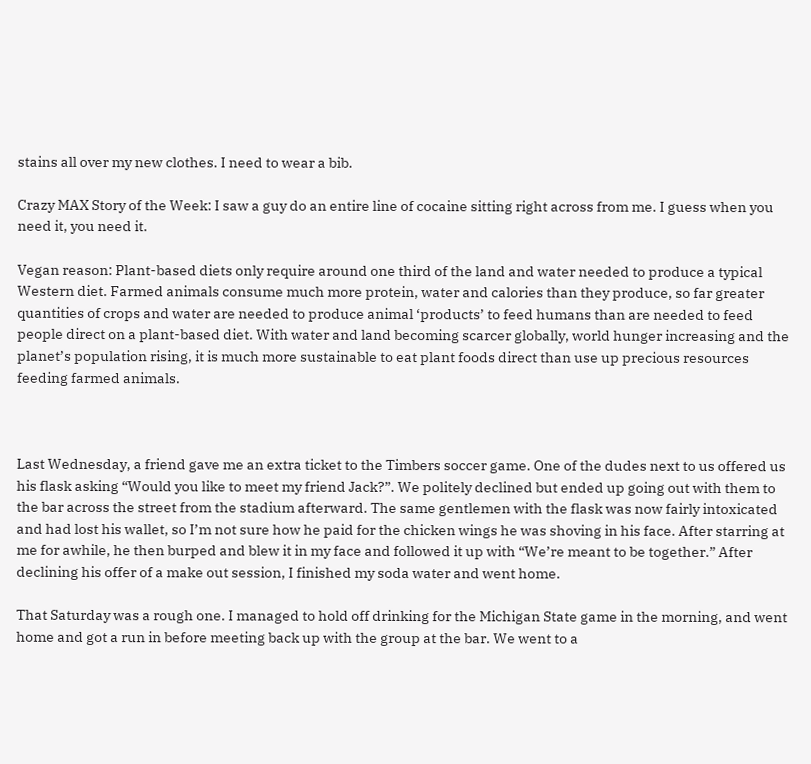stains all over my new clothes. I need to wear a bib.

Crazy MAX Story of the Week: I saw a guy do an entire line of cocaine sitting right across from me. I guess when you need it, you need it.

Vegan reason: Plant-based diets only require around one third of the land and water needed to produce a typical Western diet. Farmed animals consume much more protein, water and calories than they produce, so far greater quantities of crops and water are needed to produce animal ‘products’ to feed humans than are needed to feed people direct on a plant-based diet. With water and land becoming scarcer globally, world hunger increasing and the planet’s population rising, it is much more sustainable to eat plant foods direct than use up precious resources feeding farmed animals.



Last Wednesday, a friend gave me an extra ticket to the Timbers soccer game. One of the dudes next to us offered us his flask asking “Would you like to meet my friend Jack?”. We politely declined but ended up going out with them to the bar across the street from the stadium afterward. The same gentlemen with the flask was now fairly intoxicated and had lost his wallet, so I’m not sure how he paid for the chicken wings he was shoving in his face. After starring at me for awhile, he then burped and blew it in my face and followed it up with “We’re meant to be together.” After declining his offer of a make out session, I finished my soda water and went home.

That Saturday was a rough one. I managed to hold off drinking for the Michigan State game in the morning, and went home and got a run in before meeting back up with the group at the bar. We went to a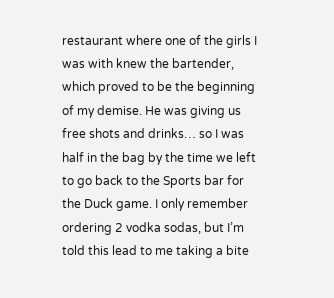restaurant where one of the girls I was with knew the bartender, which proved to be the beginning of my demise. He was giving us free shots and drinks… so I was half in the bag by the time we left to go back to the Sports bar for the Duck game. I only remember ordering 2 vodka sodas, but I’m told this lead to me taking a bite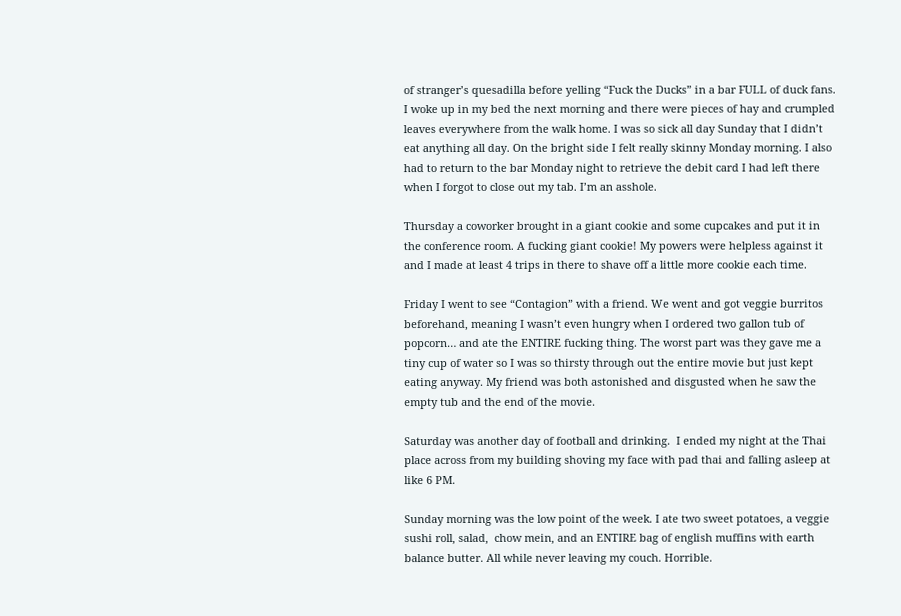of stranger’s quesadilla before yelling “Fuck the Ducks” in a bar FULL of duck fans. I woke up in my bed the next morning and there were pieces of hay and crumpled leaves everywhere from the walk home. I was so sick all day Sunday that I didn’t eat anything all day. On the bright side I felt really skinny Monday morning. I also had to return to the bar Monday night to retrieve the debit card I had left there when I forgot to close out my tab. I’m an asshole.

Thursday a coworker brought in a giant cookie and some cupcakes and put it in the conference room. A fucking giant cookie! My powers were helpless against it and I made at least 4 trips in there to shave off a little more cookie each time.

Friday I went to see “Contagion” with a friend. We went and got veggie burritos beforehand, meaning I wasn’t even hungry when I ordered two gallon tub of popcorn… and ate the ENTIRE fucking thing. The worst part was they gave me a tiny cup of water so I was so thirsty through out the entire movie but just kept eating anyway. My friend was both astonished and disgusted when he saw the empty tub and the end of the movie.

Saturday was another day of football and drinking.  I ended my night at the Thai place across from my building shoving my face with pad thai and falling asleep at like 6 PM.

Sunday morning was the low point of the week. I ate two sweet potatoes, a veggie sushi roll, salad,  chow mein, and an ENTIRE bag of english muffins with earth balance butter. All while never leaving my couch. Horrible.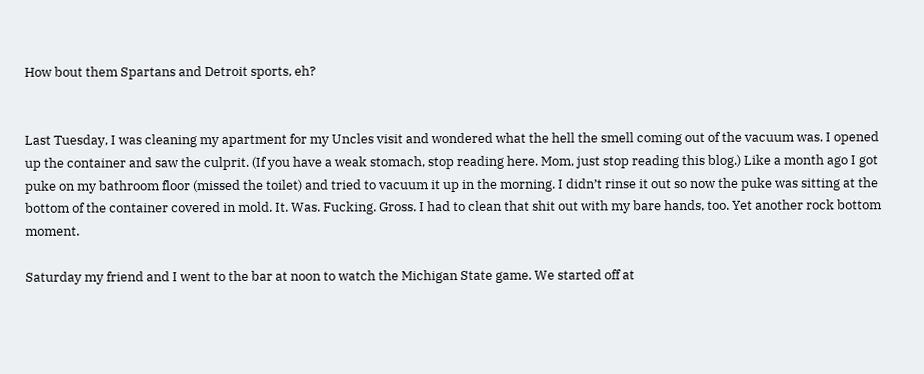How bout them Spartans and Detroit sports, eh?


Last Tuesday, I was cleaning my apartment for my Uncles visit and wondered what the hell the smell coming out of the vacuum was. I opened up the container and saw the culprit. (If you have a weak stomach, stop reading here. Mom, just stop reading this blog.) Like a month ago I got puke on my bathroom floor (missed the toilet) and tried to vacuum it up in the morning. I didn’t rinse it out so now the puke was sitting at the bottom of the container covered in mold. It. Was. Fucking. Gross. I had to clean that shit out with my bare hands, too. Yet another rock bottom moment.

Saturday my friend and I went to the bar at noon to watch the Michigan State game. We started off at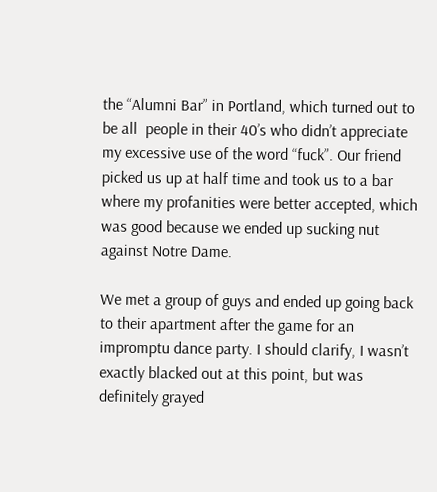the “Alumni Bar” in Portland, which turned out to be all  people in their 40’s who didn’t appreciate my excessive use of the word “fuck”. Our friend picked us up at half time and took us to a bar where my profanities were better accepted, which was good because we ended up sucking nut against Notre Dame.

We met a group of guys and ended up going back to their apartment after the game for an impromptu dance party. I should clarify, I wasn’t exactly blacked out at this point, but was definitely grayed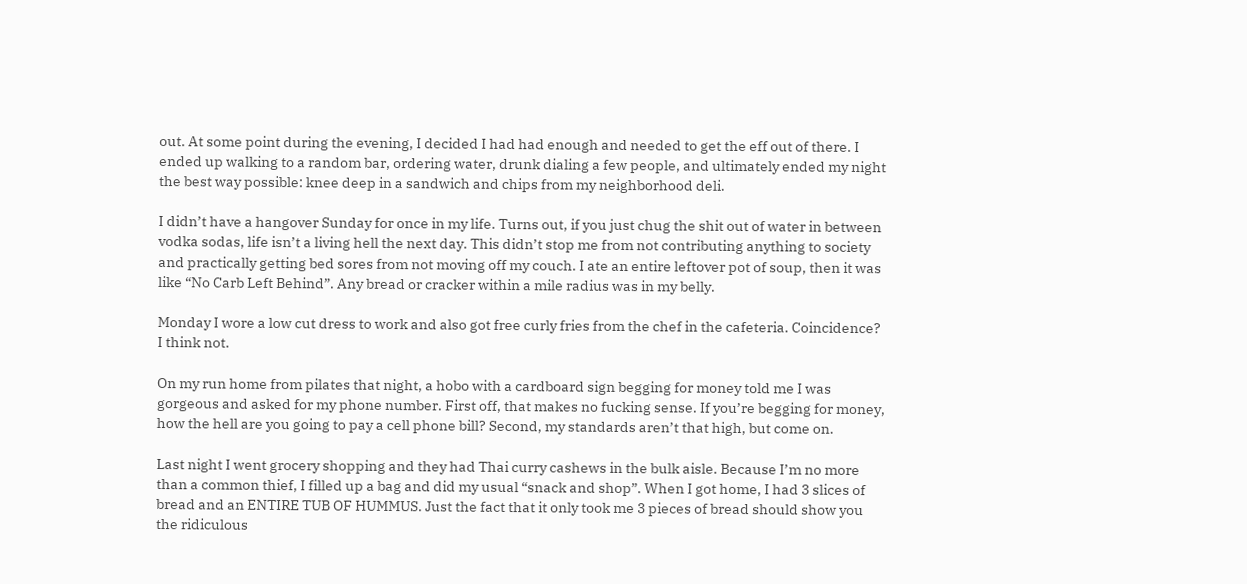out. At some point during the evening, I decided I had had enough and needed to get the eff out of there. I ended up walking to a random bar, ordering water, drunk dialing a few people, and ultimately ended my night the best way possible: knee deep in a sandwich and chips from my neighborhood deli.

I didn’t have a hangover Sunday for once in my life. Turns out, if you just chug the shit out of water in between vodka sodas, life isn’t a living hell the next day. This didn’t stop me from not contributing anything to society and practically getting bed sores from not moving off my couch. I ate an entire leftover pot of soup, then it was like “No Carb Left Behind”. Any bread or cracker within a mile radius was in my belly.

Monday I wore a low cut dress to work and also got free curly fries from the chef in the cafeteria. Coincidence? I think not.

On my run home from pilates that night, a hobo with a cardboard sign begging for money told me I was gorgeous and asked for my phone number. First off, that makes no fucking sense. If you’re begging for money, how the hell are you going to pay a cell phone bill? Second, my standards aren’t that high, but come on.

Last night I went grocery shopping and they had Thai curry cashews in the bulk aisle. Because I’m no more than a common thief, I filled up a bag and did my usual “snack and shop”. When I got home, I had 3 slices of bread and an ENTIRE TUB OF HUMMUS. Just the fact that it only took me 3 pieces of bread should show you the ridiculous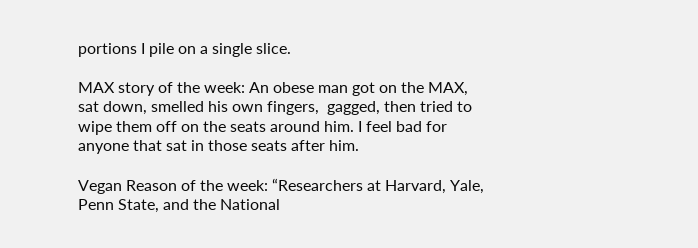portions I pile on a single slice.

MAX story of the week: An obese man got on the MAX, sat down, smelled his own fingers,  gagged, then tried to wipe them off on the seats around him. I feel bad for anyone that sat in those seats after him.

Vegan Reason of the week: “Researchers at Harvard, Yale, Penn State, and the National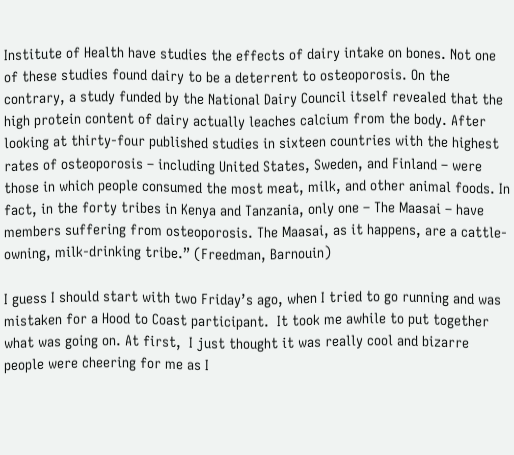Institute of Health have studies the effects of dairy intake on bones. Not one of these studies found dairy to be a deterrent to osteoporosis. On the contrary, a study funded by the National Dairy Council itself revealed that the high protein content of dairy actually leaches calcium from the body. After looking at thirty-four published studies in sixteen countries with the highest rates of osteoporosis – including United States, Sweden, and Finland – were those in which people consumed the most meat, milk, and other animal foods. In fact, in the forty tribes in Kenya and Tanzania, only one – The Maasai – have members suffering from osteoporosis. The Maasai, as it happens, are a cattle-owning, milk-drinking tribe.” (Freedman, Barnouin)

I guess I should start with two Friday’s ago, when I tried to go running and was mistaken for a Hood to Coast participant.  It took me awhile to put together what was going on. At first,  I just thought it was really cool and bizarre people were cheering for me as I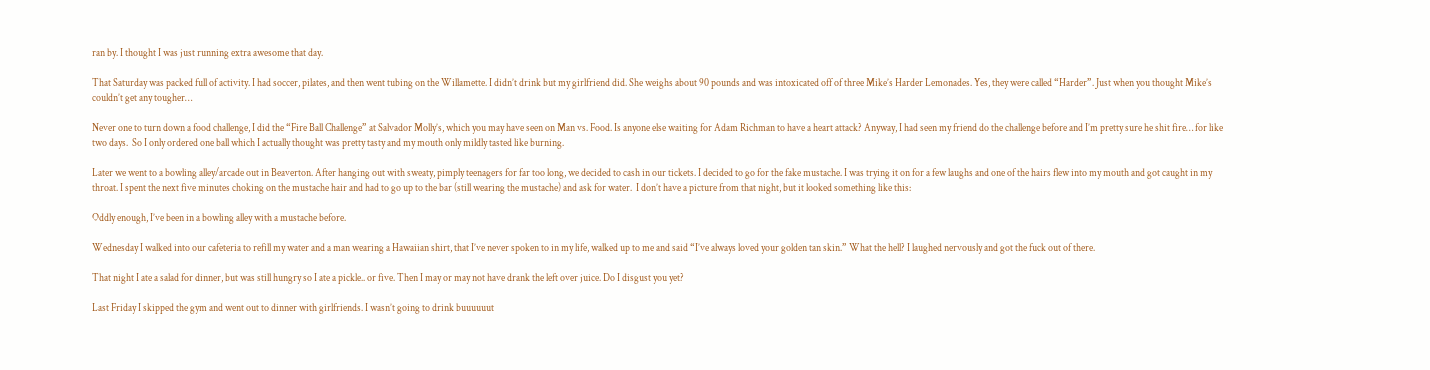ran by. I thought I was just running extra awesome that day.

That Saturday was packed full of activity. I had soccer, pilates, and then went tubing on the Willamette. I didn’t drink but my girlfriend did. She weighs about 90 pounds and was intoxicated off of three Mike’s Harder Lemonades. Yes, they were called “Harder”. Just when you thought Mike’s couldn’t get any tougher…

Never one to turn down a food challenge, I did the “Fire Ball Challenge” at Salvador Molly’s, which you may have seen on Man vs. Food. Is anyone else waiting for Adam Richman to have a heart attack? Anyway, I had seen my friend do the challenge before and I’m pretty sure he shit fire… for like two days.  So I only ordered one ball which I actually thought was pretty tasty and my mouth only mildly tasted like burning.

Later we went to a bowling alley/arcade out in Beaverton. After hanging out with sweaty, pimply teenagers for far too long, we decided to cash in our tickets. I decided to go for the fake mustache. I was trying it on for a few laughs and one of the hairs flew into my mouth and got caught in my throat. I spent the next five minutes choking on the mustache hair and had to go up to the bar (still wearing the mustache) and ask for water.  I don’t have a picture from that night, but it looked something like this:

Oddly enough, I’ve been in a bowling alley with a mustache before.

Wednesday I walked into our cafeteria to refill my water and a man wearing a Hawaiian shirt, that I’ve never spoken to in my life, walked up to me and said “I’ve always loved your golden tan skin.” What the hell? I laughed nervously and got the fuck out of there.

That night I ate a salad for dinner, but was still hungry so I ate a pickle.. or five. Then I may or may not have drank the left over juice. Do I disgust you yet?

Last Friday I skipped the gym and went out to dinner with girlfriends. I wasn’t going to drink buuuuuut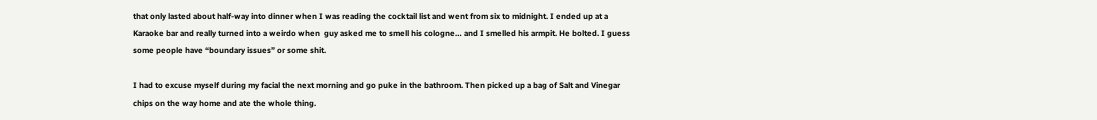that only lasted about half-way into dinner when I was reading the cocktail list and went from six to midnight. I ended up at a Karaoke bar and really turned into a weirdo when  guy asked me to smell his cologne… and I smelled his armpit. He bolted. I guess some people have “boundary issues” or some shit.

I had to excuse myself during my facial the next morning and go puke in the bathroom. Then picked up a bag of Salt and Vinegar chips on the way home and ate the whole thing.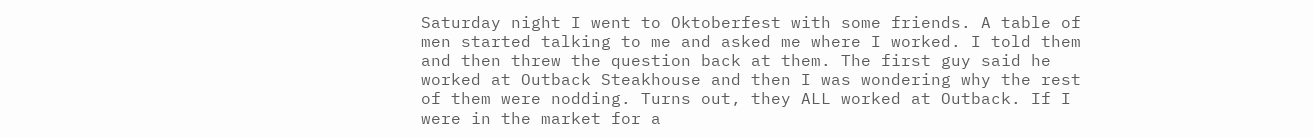Saturday night I went to Oktoberfest with some friends. A table of men started talking to me and asked me where I worked. I told them and then threw the question back at them. The first guy said he worked at Outback Steakhouse and then I was wondering why the rest of them were nodding. Turns out, they ALL worked at Outback. If I were in the market for a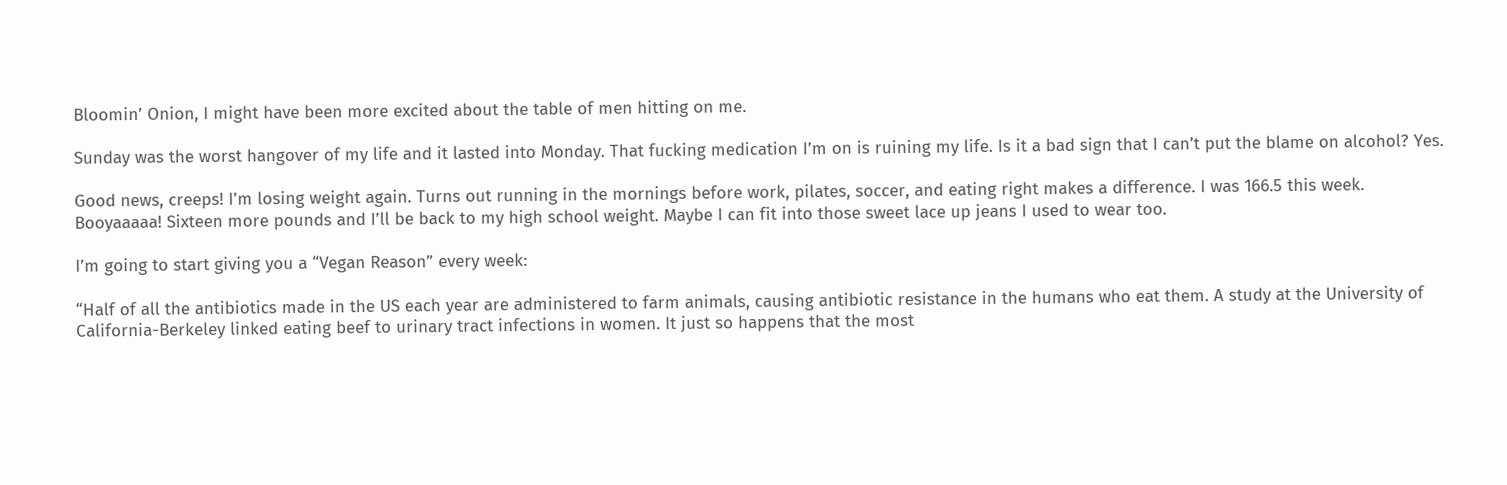Bloomin’ Onion, I might have been more excited about the table of men hitting on me.

Sunday was the worst hangover of my life and it lasted into Monday. That fucking medication I’m on is ruining my life. Is it a bad sign that I can’t put the blame on alcohol? Yes.

Good news, creeps! I’m losing weight again. Turns out running in the mornings before work, pilates, soccer, and eating right makes a difference. I was 166.5 this week. Booyaaaaa! Sixteen more pounds and I’ll be back to my high school weight. Maybe I can fit into those sweet lace up jeans I used to wear too.

I’m going to start giving you a “Vegan Reason” every week:

“Half of all the antibiotics made in the US each year are administered to farm animals, causing antibiotic resistance in the humans who eat them. A study at the University of California-Berkeley linked eating beef to urinary tract infections in women. It just so happens that the most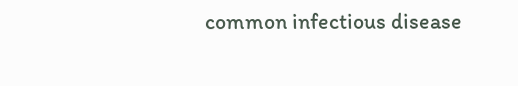common infectious disease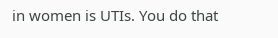in women is UTIs. You do that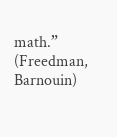math.” (Freedman, Barnouin)